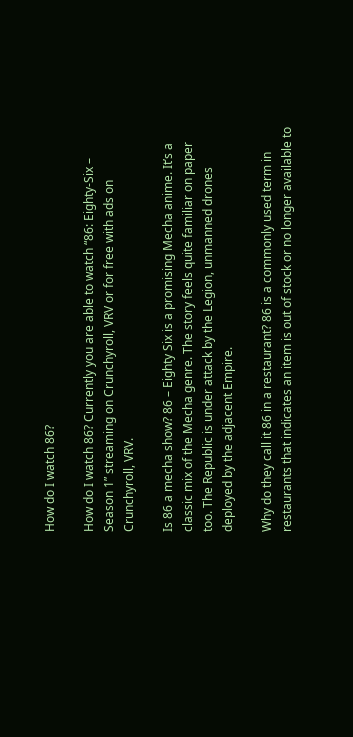How do I watch 86?

How do I watch 86? Currently you are able to watch “86: Eighty-Six – Season 1” streaming on Crunchyroll, VRV or for free with ads on Crunchyroll, VRV.

Is 86 a mecha show? 86 – Eighty Six is a promising Mecha anime. It’s a classic mix of the Mecha genre. The story feels quite familiar on paper too. The Republic is under attack by the Legion, unmanned drones deployed by the adjacent Empire.

Why do they call it 86 in a restaurant? 86 is a commonly used term in restaurants that indicates an item is out of stock or no longer available to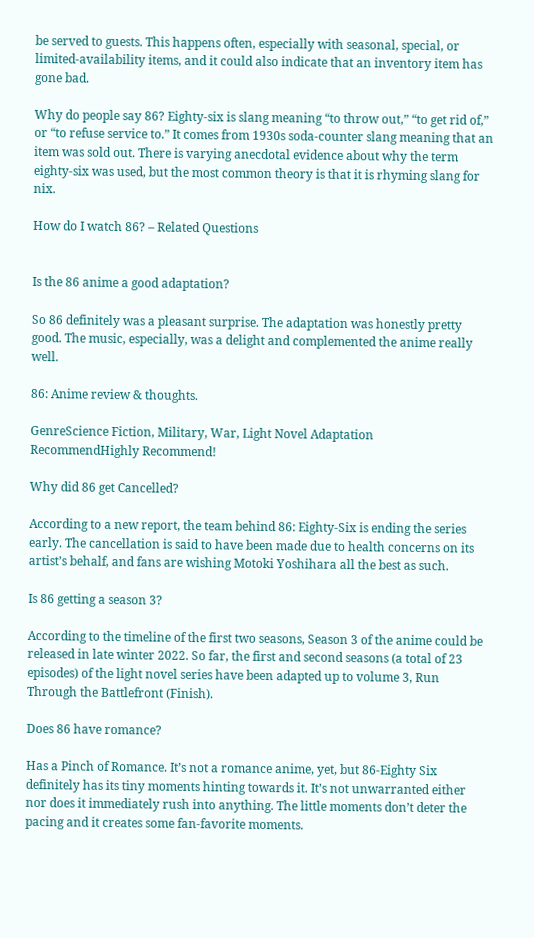be served to guests. This happens often, especially with seasonal, special, or limited-availability items, and it could also indicate that an inventory item has gone bad.

Why do people say 86? Eighty-six is slang meaning “to throw out,” “to get rid of,” or “to refuse service to.” It comes from 1930s soda-counter slang meaning that an item was sold out. There is varying anecdotal evidence about why the term eighty-six was used, but the most common theory is that it is rhyming slang for nix.

How do I watch 86? – Related Questions


Is the 86 anime a good adaptation?

So 86 definitely was a pleasant surprise. The adaptation was honestly pretty good. The music, especially, was a delight and complemented the anime really well.

86: Anime review & thoughts.

GenreScience Fiction, Military, War, Light Novel Adaptation
RecommendHighly Recommend!

Why did 86 get Cancelled?

According to a new report, the team behind 86: Eighty-Six is ending the series early. The cancellation is said to have been made due to health concerns on its artist’s behalf, and fans are wishing Motoki Yoshihara all the best as such.

Is 86 getting a season 3?

According to the timeline of the first two seasons, Season 3 of the anime could be released in late winter 2022. So far, the first and second seasons (a total of 23 episodes) of the light novel series have been adapted up to volume 3, Run Through the Battlefront (Finish).

Does 86 have romance?

Has a Pinch of Romance. It’s not a romance anime, yet, but 86-Eighty Six definitely has its tiny moments hinting towards it. It’s not unwarranted either nor does it immediately rush into anything. The little moments don’t deter the pacing and it creates some fan-favorite moments.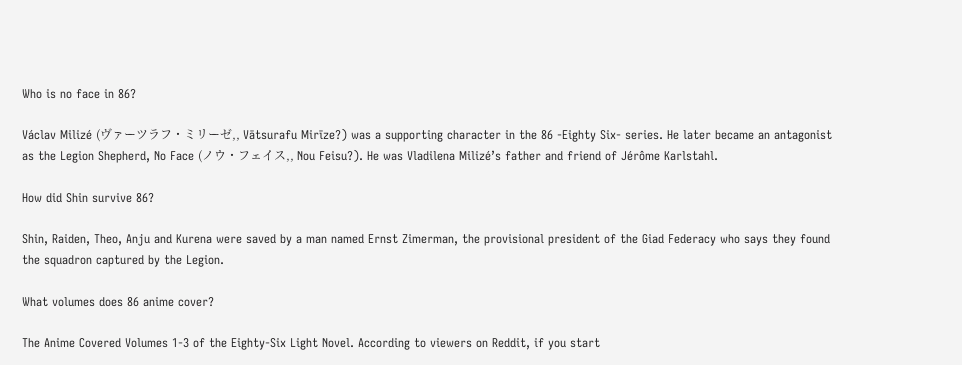Who is no face in 86?

Václav Milizé (ヴァーツラフ・ミリーゼ,, Vātsurafu Mirīze?) was a supporting character in the 86 -Eighty Six- series. He later became an antagonist as the Legion Shepherd, No Face (ノウ・フェイス,, Nou Feisu?). He was Vladilena Milizé’s father and friend of Jérôme Karlstahl.

How did Shin survive 86?

Shin, Raiden, Theo, Anju and Kurena were saved by a man named Ernst Zimerman, the provisional president of the Giad Federacy who says they found the squadron captured by the Legion.

What volumes does 86 anime cover?

The Anime Covered Volumes 1-3 of the Eighty-Six Light Novel. According to viewers on Reddit, if you start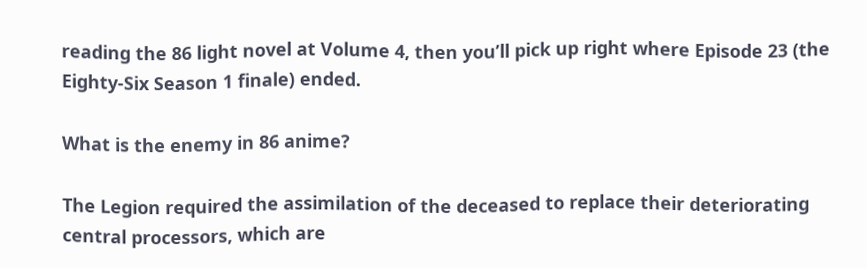reading the 86 light novel at Volume 4, then you’ll pick up right where Episode 23 (the Eighty-Six Season 1 finale) ended.

What is the enemy in 86 anime?

The Legion required the assimilation of the deceased to replace their deteriorating central processors, which are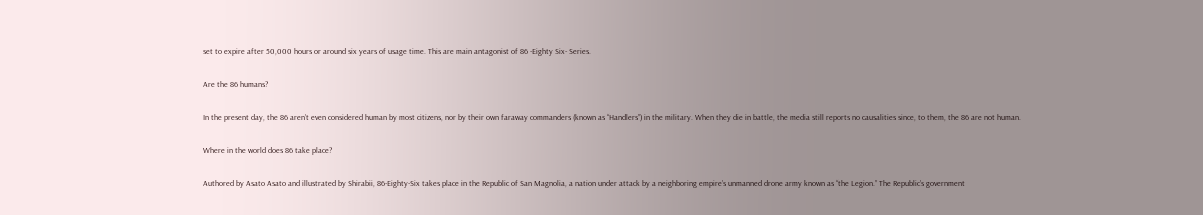set to expire after 50,000 hours or around six years of usage time. This are main antagonist of 86 -Eighty Six- Series.

Are the 86 humans?

In the present day, the 86 aren’t even considered human by most citizens, nor by their own faraway commanders (known as “Handlers”) in the military. When they die in battle, the media still reports no causalities since, to them, the 86 are not human.

Where in the world does 86 take place?

Authored by Asato Asato and illustrated by Shirabii, 86-Eighty-Six takes place in the Republic of San Magnolia, a nation under attack by a neighboring empire’s unmanned drone army known as “the Legion.” The Republic’s government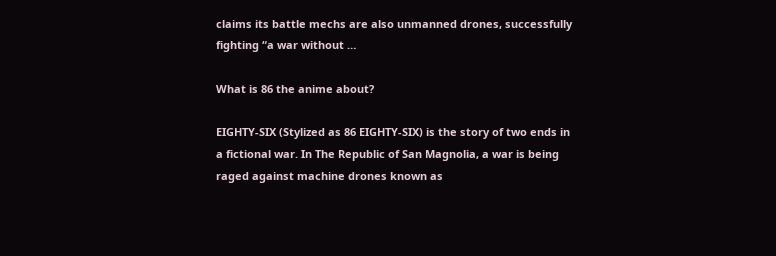claims its battle mechs are also unmanned drones, successfully fighting “a war without …

What is 86 the anime about?

EIGHTY-SIX (Stylized as 86 EIGHTY-SIX) is the story of two ends in a fictional war. In The Republic of San Magnolia, a war is being raged against machine drones known as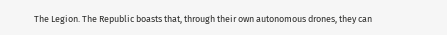The Legion. The Republic boasts that, through their own autonomous drones, they can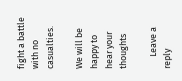fight a battle with no casualties.

We will be happy to hear your thoughts

      Leave a reply